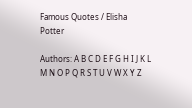Famous Quotes / Elisha Potter

Authors: A B C D E F G H I J K L M N O P Q R S T U V W X Y Z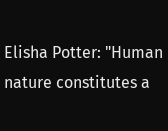Elisha Potter: "Human nature constitutes a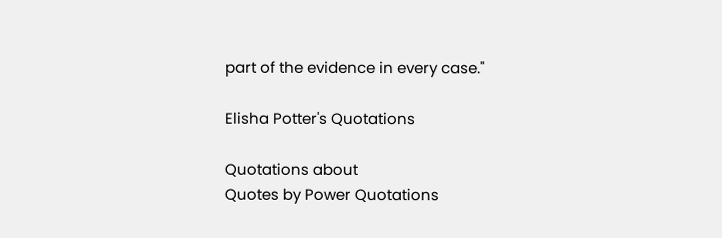part of the evidence in every case."

Elisha Potter's Quotations

Quotations about
Quotes by Power Quotations